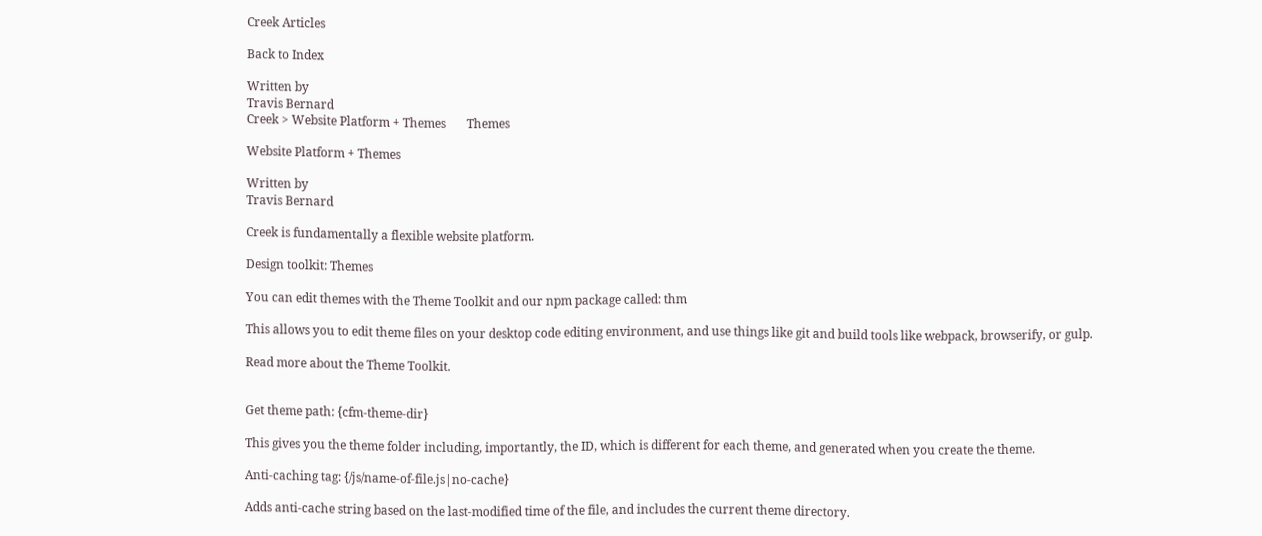Creek Articles

Back to Index

Written by
Travis Bernard
Creek > Website Platform + Themes       Themes

Website Platform + Themes

Written by
Travis Bernard

Creek is fundamentally a flexible website platform.

Design toolkit: Themes

You can edit themes with the Theme Toolkit and our npm package called: thm

This allows you to edit theme files on your desktop code editing environment, and use things like git and build tools like webpack, browserify, or gulp.

Read more about the Theme Toolkit.


Get theme path: {cfm-theme-dir}

This gives you the theme folder including, importantly, the ID, which is different for each theme, and generated when you create the theme.

Anti-caching tag: {/js/name-of-file.js|no-cache}

Adds anti-cache string based on the last-modified time of the file, and includes the current theme directory.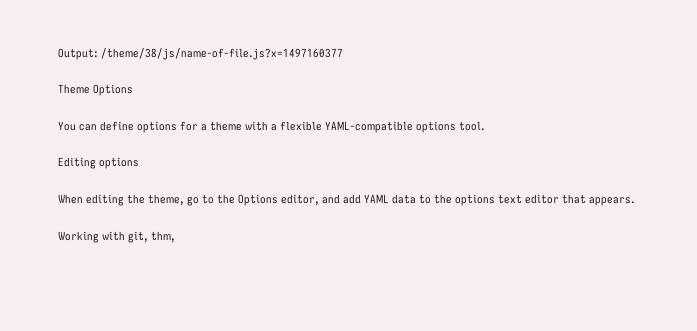Output: /theme/38/js/name-of-file.js?x=1497160377

Theme Options

You can define options for a theme with a flexible YAML-compatible options tool.

Editing options

When editing the theme, go to the Options editor, and add YAML data to the options text editor that appears.

Working with git, thm,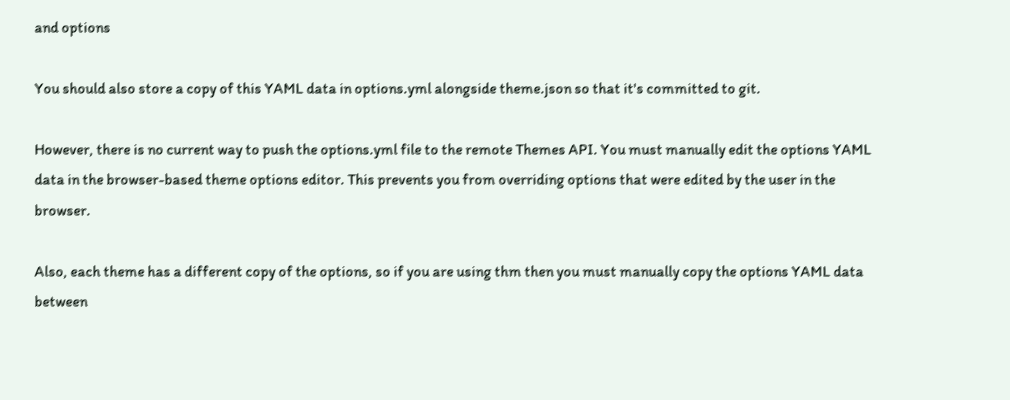and options

You should also store a copy of this YAML data in options.yml alongside theme.json so that it's committed to git.

However, there is no current way to push the options.yml file to the remote Themes API. You must manually edit the options YAML data in the browser-based theme options editor. This prevents you from overriding options that were edited by the user in the browser.

Also, each theme has a different copy of the options, so if you are using thm then you must manually copy the options YAML data between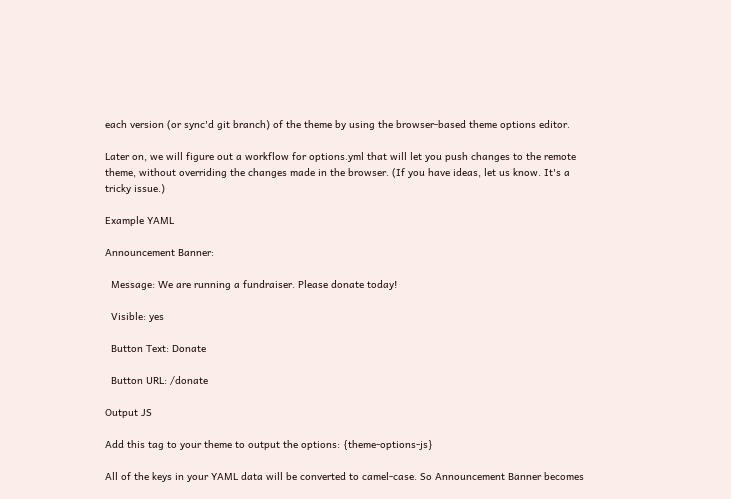each version (or sync'd git branch) of the theme by using the browser-based theme options editor.

Later on, we will figure out a workflow for options.yml that will let you push changes to the remote theme, without overriding the changes made in the browser. (If you have ideas, let us know. It's a tricky issue.)

Example YAML

Announcement Banner:

  Message: We are running a fundraiser. Please donate today!

  Visible: yes

  Button Text: Donate

  Button URL: /donate

Output JS

Add this tag to your theme to output the options: {theme-options-js}

All of the keys in your YAML data will be converted to camel-case. So Announcement Banner becomes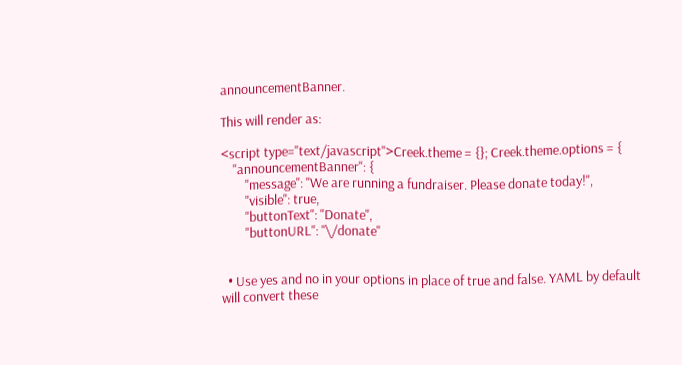announcementBanner.

This will render as:

<script type="text/javascript">Creek.theme = {}; Creek.theme.options = {
    "announcementBanner": {
        "message": "We are running a fundraiser. Please donate today!",
        "visible": true,
        "buttonText": "Donate",
        "buttonURL": "\/donate"


  • Use yes and no in your options in place of true and false. YAML by default will convert these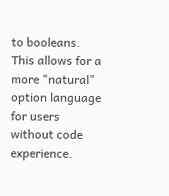to booleans. This allows for a more "natural" option language for users without code experience.